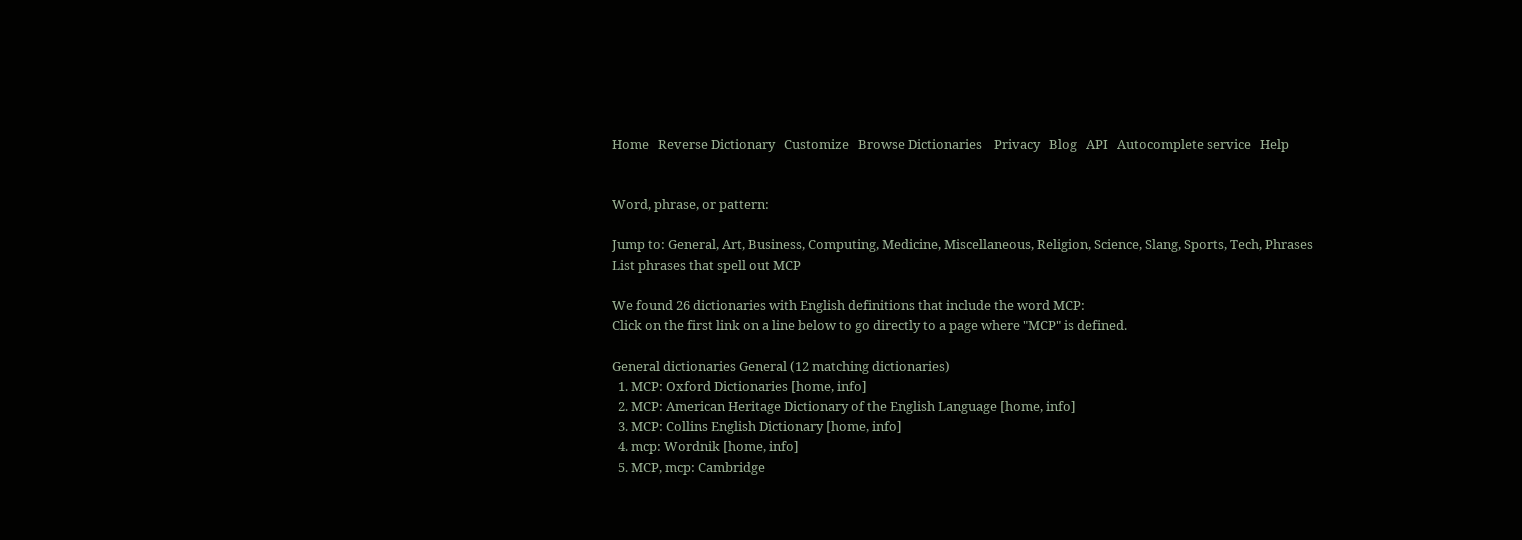Home   Reverse Dictionary   Customize   Browse Dictionaries    Privacy   Blog   API   Autocomplete service   Help


Word, phrase, or pattern:

Jump to: General, Art, Business, Computing, Medicine, Miscellaneous, Religion, Science, Slang, Sports, Tech, Phrases
List phrases that spell out MCP

We found 26 dictionaries with English definitions that include the word MCP:
Click on the first link on a line below to go directly to a page where "MCP" is defined.

General dictionaries General (12 matching dictionaries)
  1. MCP: Oxford Dictionaries [home, info]
  2. MCP: American Heritage Dictionary of the English Language [home, info]
  3. MCP: Collins English Dictionary [home, info]
  4. mcp: Wordnik [home, info]
  5. MCP, mcp: Cambridge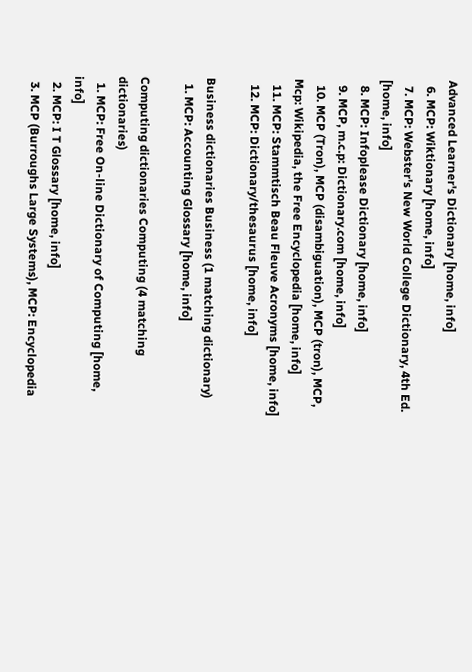Advanced Learner's Dictionary [home, info]
  6. MCP: Wiktionary [home, info]
  7. MCP: Webster's New World College Dictionary, 4th Ed. [home, info]
  8. MCP: Infoplease Dictionary [home, info]
  9. MCP, m.c.p: Dictionary.com [home, info]
  10. MCP (Tron), MCP (disambiguation), MCP (tron), MCP, Mcp: Wikipedia, the Free Encyclopedia [home, info]
  11. MCP: Stammtisch Beau Fleuve Acronyms [home, info]
  12. MCP: Dictionary/thesaurus [home, info]

Business dictionaries Business (1 matching dictionary)
  1. MCP: Accounting Glossary [home, info]

Computing dictionaries Computing (4 matching dictionaries)
  1. MCP: Free On-line Dictionary of Computing [home, info]
  2. MCP: I T Glossary [home, info]
  3. MCP (Burroughs Large Systems), MCP: Encyclopedia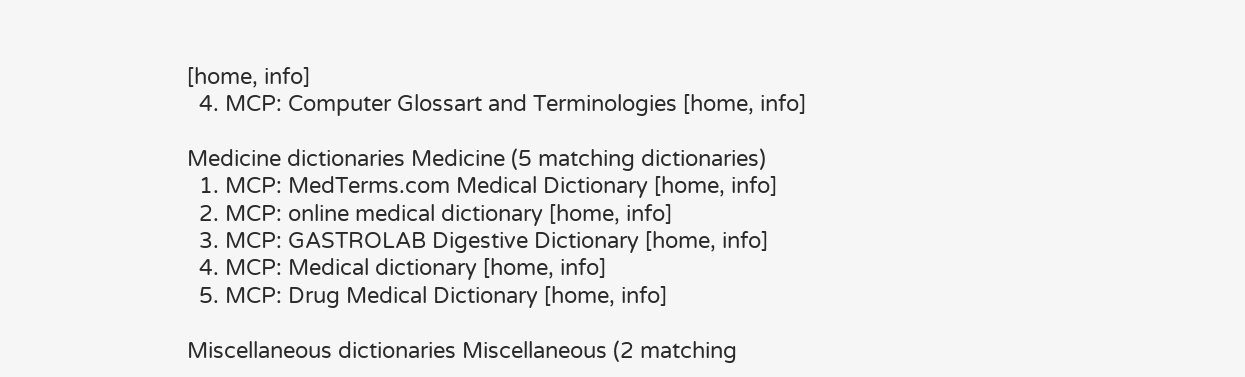[home, info]
  4. MCP: Computer Glossart and Terminologies [home, info]

Medicine dictionaries Medicine (5 matching dictionaries)
  1. MCP: MedTerms.com Medical Dictionary [home, info]
  2. MCP: online medical dictionary [home, info]
  3. MCP: GASTROLAB Digestive Dictionary [home, info]
  4. MCP: Medical dictionary [home, info]
  5. MCP: Drug Medical Dictionary [home, info]

Miscellaneous dictionaries Miscellaneous (2 matching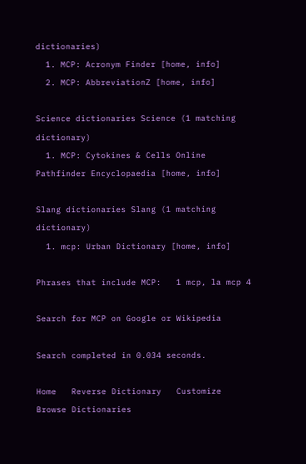dictionaries)
  1. MCP: Acronym Finder [home, info]
  2. MCP: AbbreviationZ [home, info]

Science dictionaries Science (1 matching dictionary)
  1. MCP: Cytokines & Cells Online Pathfinder Encyclopaedia [home, info]

Slang dictionaries Slang (1 matching dictionary)
  1. mcp: Urban Dictionary [home, info]

Phrases that include MCP:   1 mcp, la mcp 4

Search for MCP on Google or Wikipedia

Search completed in 0.034 seconds.

Home   Reverse Dictionary   Customize   Browse Dictionaries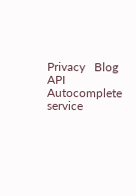Privacy   Blog   API   Autocomplete service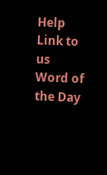Help   Link to us   Word of the Day